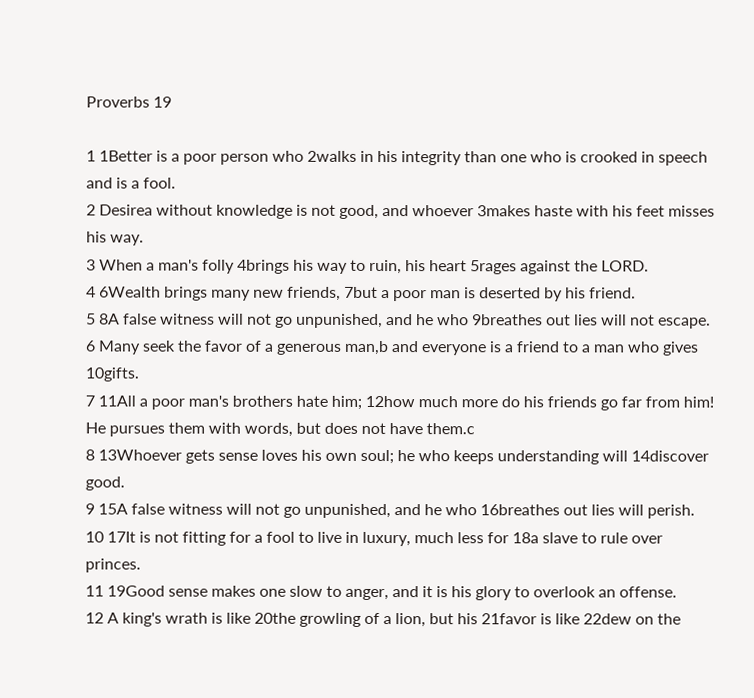Proverbs 19

1 1Better is a poor person who 2walks in his integrity than one who is crooked in speech and is a fool.
2 Desirea without knowledge is not good, and whoever 3makes haste with his feet misses his way.
3 When a man's folly 4brings his way to ruin, his heart 5rages against the LORD.
4 6Wealth brings many new friends, 7but a poor man is deserted by his friend.
5 8A false witness will not go unpunished, and he who 9breathes out lies will not escape.
6 Many seek the favor of a generous man,b and everyone is a friend to a man who gives 10gifts.
7 11All a poor man's brothers hate him; 12how much more do his friends go far from him! He pursues them with words, but does not have them.c
8 13Whoever gets sense loves his own soul; he who keeps understanding will 14discover good.
9 15A false witness will not go unpunished, and he who 16breathes out lies will perish.
10 17It is not fitting for a fool to live in luxury, much less for 18a slave to rule over princes.
11 19Good sense makes one slow to anger, and it is his glory to overlook an offense.
12 A king's wrath is like 20the growling of a lion, but his 21favor is like 22dew on the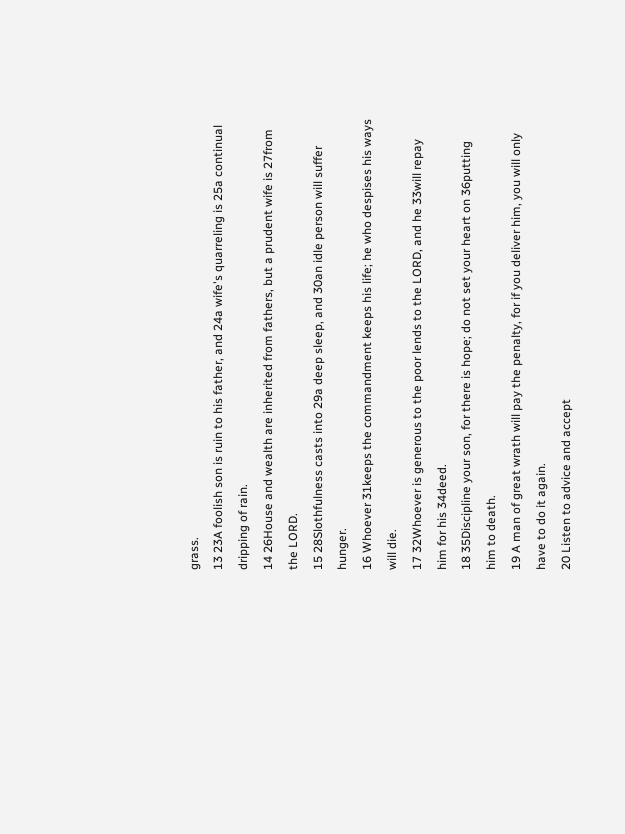grass.
13 23A foolish son is ruin to his father, and 24a wife's quarreling is 25a continual dripping of rain.
14 26House and wealth are inherited from fathers, but a prudent wife is 27from the LORD.
15 28Slothfulness casts into 29a deep sleep, and 30an idle person will suffer hunger.
16 Whoever 31keeps the commandment keeps his life; he who despises his ways will die.
17 32Whoever is generous to the poor lends to the LORD, and he 33will repay him for his 34deed.
18 35Discipline your son, for there is hope; do not set your heart on 36putting him to death.
19 A man of great wrath will pay the penalty, for if you deliver him, you will only have to do it again.
20 Listen to advice and accept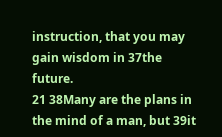instruction, that you may gain wisdom in 37the future.
21 38Many are the plans in the mind of a man, but 39it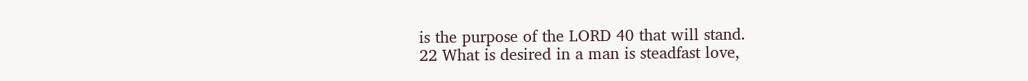is the purpose of the LORD 40 that will stand.
22 What is desired in a man is steadfast love,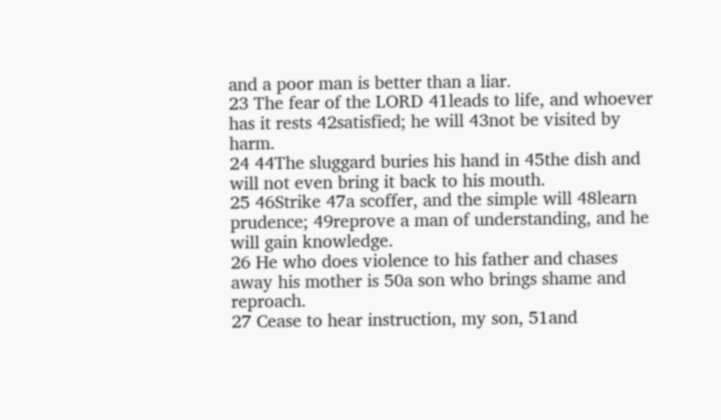and a poor man is better than a liar.
23 The fear of the LORD 41leads to life, and whoever has it rests 42satisfied; he will 43not be visited by harm.
24 44The sluggard buries his hand in 45the dish and will not even bring it back to his mouth.
25 46Strike 47a scoffer, and the simple will 48learn prudence; 49reprove a man of understanding, and he will gain knowledge.
26 He who does violence to his father and chases away his mother is 50a son who brings shame and reproach.
27 Cease to hear instruction, my son, 51and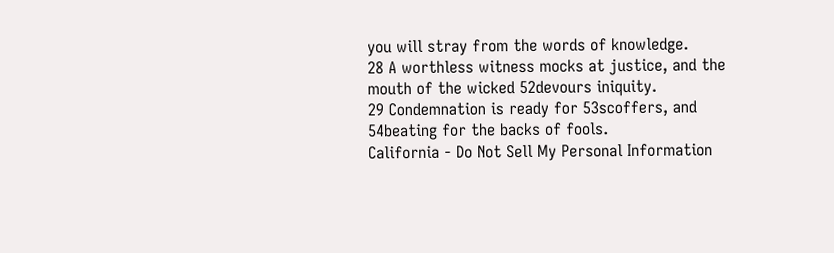you will stray from the words of knowledge.
28 A worthless witness mocks at justice, and the mouth of the wicked 52devours iniquity.
29 Condemnation is ready for 53scoffers, and 54beating for the backs of fools.
California - Do Not Sell My Personal Information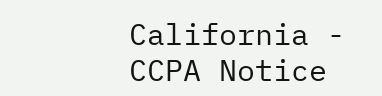California - CCPA Notice